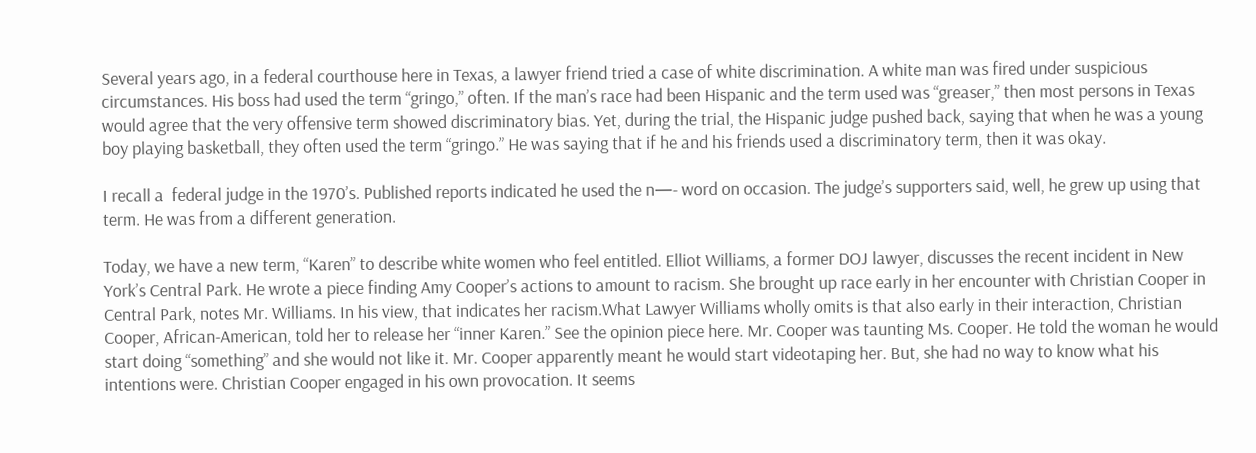Several years ago, in a federal courthouse here in Texas, a lawyer friend tried a case of white discrimination. A white man was fired under suspicious circumstances. His boss had used the term “gringo,” often. If the man’s race had been Hispanic and the term used was “greaser,” then most persons in Texas would agree that the very offensive term showed discriminatory bias. Yet, during the trial, the Hispanic judge pushed back, saying that when he was a young boy playing basketball, they often used the term “gringo.” He was saying that if he and his friends used a discriminatory term, then it was okay.

I recall a  federal judge in the 1970’s. Published reports indicated he used the n—- word on occasion. The judge’s supporters said, well, he grew up using that term. He was from a different generation.

Today, we have a new term, “Karen” to describe white women who feel entitled. Elliot Williams, a former DOJ lawyer, discusses the recent incident in New York’s Central Park. He wrote a piece finding Amy Cooper’s actions to amount to racism. She brought up race early in her encounter with Christian Cooper in Central Park, notes Mr. Williams. In his view, that indicates her racism.What Lawyer Williams wholly omits is that also early in their interaction, Christian Cooper, African-American, told her to release her “inner Karen.” See the opinion piece here. Mr. Cooper was taunting Ms. Cooper. He told the woman he would start doing “something” and she would not like it. Mr. Cooper apparently meant he would start videotaping her. But, she had no way to know what his intentions were. Christian Cooper engaged in his own provocation. It seems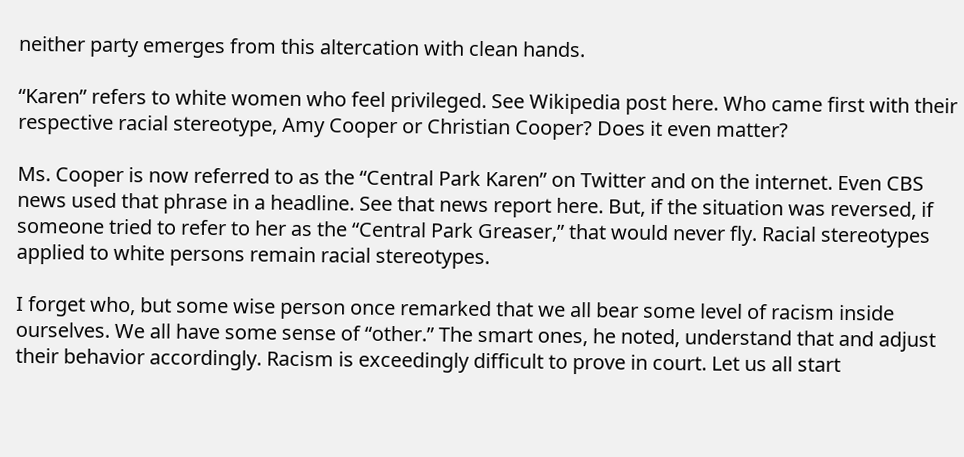neither party emerges from this altercation with clean hands.

“Karen” refers to white women who feel privileged. See Wikipedia post here. Who came first with their respective racial stereotype, Amy Cooper or Christian Cooper? Does it even matter?

Ms. Cooper is now referred to as the “Central Park Karen” on Twitter and on the internet. Even CBS news used that phrase in a headline. See that news report here. But, if the situation was reversed, if someone tried to refer to her as the “Central Park Greaser,” that would never fly. Racial stereotypes applied to white persons remain racial stereotypes.

I forget who, but some wise person once remarked that we all bear some level of racism inside ourselves. We all have some sense of “other.” The smart ones, he noted, understand that and adjust their behavior accordingly. Racism is exceedingly difficult to prove in court. Let us all start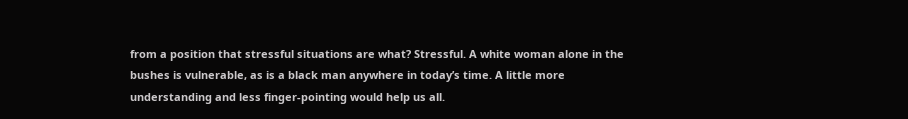from a position that stressful situations are what? Stressful. A white woman alone in the bushes is vulnerable, as is a black man anywhere in today’s time. A little more understanding and less finger-pointing would help us all.